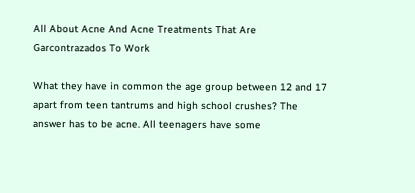All About Acne And Acne Treatments That Are Garcontrazados To Work

What they have in common the age group between 12 and 17 apart from teen tantrums and high school crushes? The answer has to be acne. All teenagers have some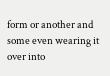form or another and some even wearing it over into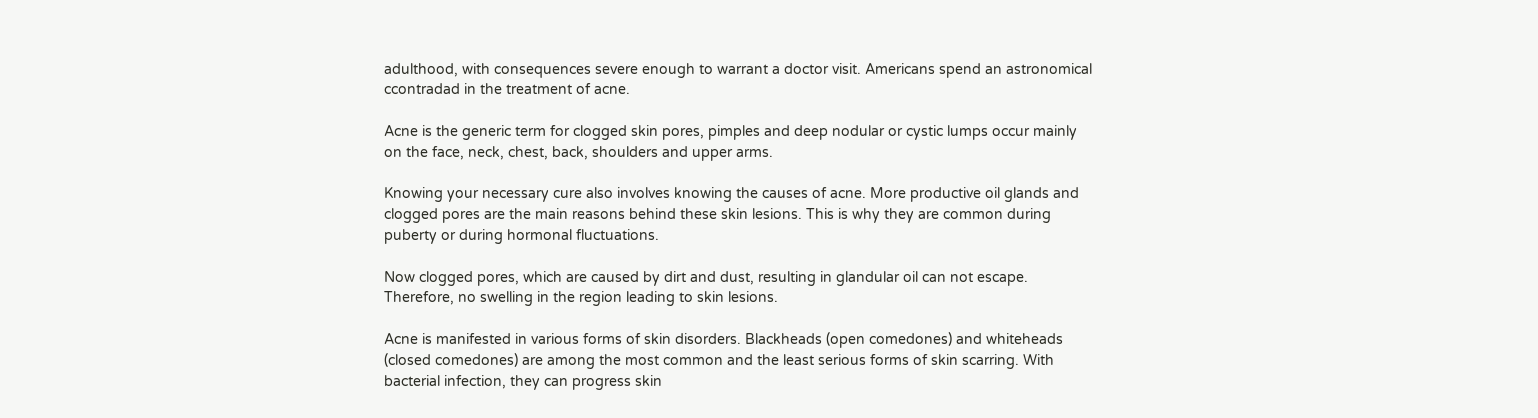adulthood, with consequences severe enough to warrant a doctor visit. Americans spend an astronomical ccontradad in the treatment of acne.

Acne is the generic term for clogged skin pores, pimples and deep nodular or cystic lumps occur mainly on the face, neck, chest, back, shoulders and upper arms.

Knowing your necessary cure also involves knowing the causes of acne. More productive oil glands and clogged pores are the main reasons behind these skin lesions. This is why they are common during puberty or during hormonal fluctuations.

Now clogged pores, which are caused by dirt and dust, resulting in glandular oil can not escape. Therefore, no swelling in the region leading to skin lesions.

Acne is manifested in various forms of skin disorders. Blackheads (open comedones) and whiteheads (closed comedones) are among the most common and the least serious forms of skin scarring. With bacterial infection, they can progress skin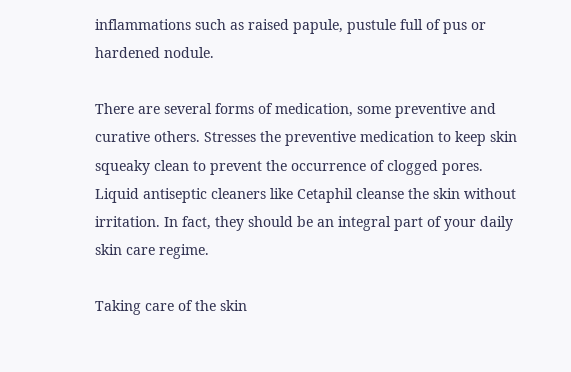inflammations such as raised papule, pustule full of pus or hardened nodule.

There are several forms of medication, some preventive and curative others. Stresses the preventive medication to keep skin squeaky clean to prevent the occurrence of clogged pores. Liquid antiseptic cleaners like Cetaphil cleanse the skin without irritation. In fact, they should be an integral part of your daily skin care regime.

Taking care of the skin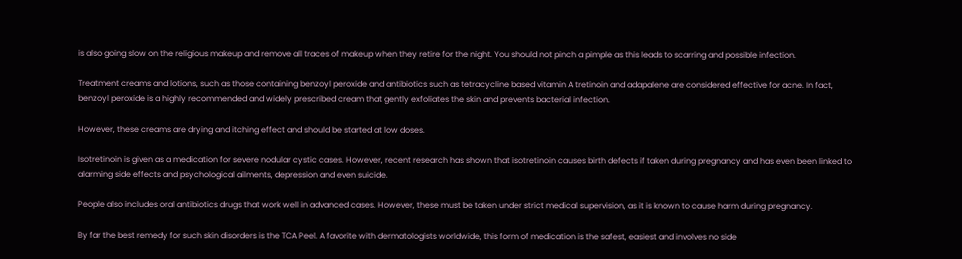is also going slow on the religious makeup and remove all traces of makeup when they retire for the night. You should not pinch a pimple as this leads to scarring and possible infection.

Treatment creams and lotions, such as those containing benzoyl peroxide and antibiotics such as tetracycline based vitamin A tretinoin and adapalene are considered effective for acne. In fact, benzoyl peroxide is a highly recommended and widely prescribed cream that gently exfoliates the skin and prevents bacterial infection.

However, these creams are drying and itching effect and should be started at low doses.

Isotretinoin is given as a medication for severe nodular cystic cases. However, recent research has shown that isotretinoin causes birth defects if taken during pregnancy and has even been linked to alarming side effects and psychological ailments, depression and even suicide.

People also includes oral antibiotics drugs that work well in advanced cases. However, these must be taken under strict medical supervision, as it is known to cause harm during pregnancy.

By far the best remedy for such skin disorders is the TCA Peel. A favorite with dermatologists worldwide, this form of medication is the safest, easiest and involves no side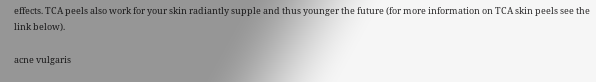effects. TCA peels also work for your skin radiantly supple and thus younger the future (for more information on TCA skin peels see the link below).

acne vulgaris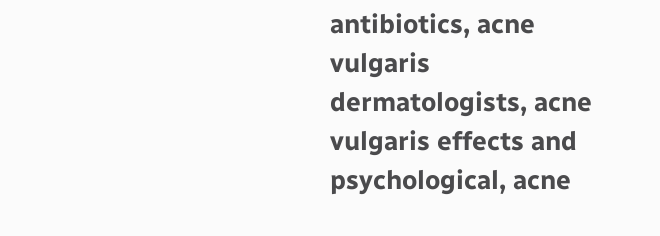antibiotics, acne vulgaris dermatologists, acne vulgaris effects and psychological, acne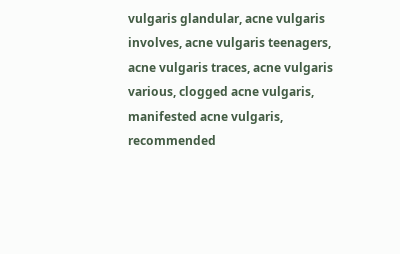vulgaris glandular, acne vulgaris involves, acne vulgaris teenagers, acne vulgaris traces, acne vulgaris various, clogged acne vulgaris, manifested acne vulgaris, recommended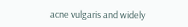acne vulgaris and widely